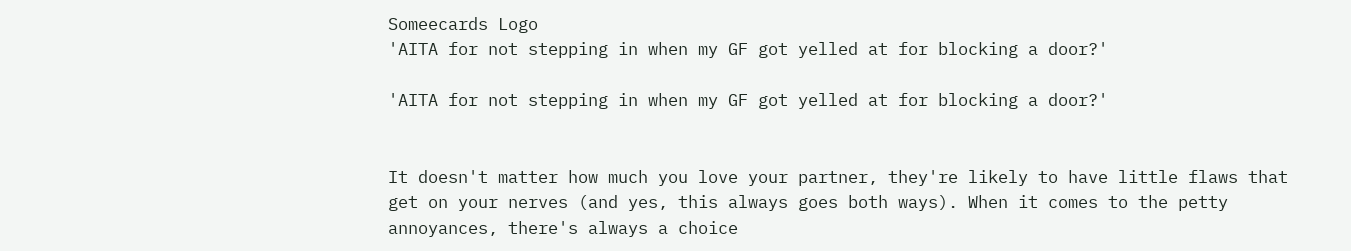Someecards Logo
'AITA for not stepping in when my GF got yelled at for blocking a door?'

'AITA for not stepping in when my GF got yelled at for blocking a door?'


It doesn't matter how much you love your partner, they're likely to have little flaws that get on your nerves (and yes, this always goes both ways). When it comes to the petty annoyances, there's always a choice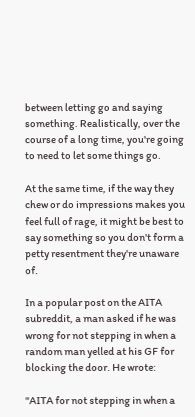between letting go and saying something. Realistically, over the course of a long time, you're going to need to let some things go.

At the same time, if the way they chew or do impressions makes you feel full of rage, it might be best to say something so you don't form a petty resentment they're unaware of.

In a popular post on the AITA subreddit, a man asked if he was wrong for not stepping in when a random man yelled at his GF for blocking the door. He wrote:

"AITA for not stepping in when a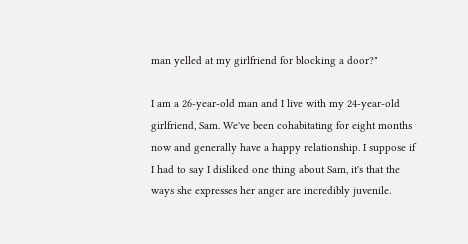man yelled at my girlfriend for blocking a door?"

I am a 26-year-old man and I live with my 24-year-old girlfriend, Sam. We've been cohabitating for eight months now and generally have a happy relationship. I suppose if I had to say I disliked one thing about Sam, it's that the ways she expresses her anger are incredibly juvenile.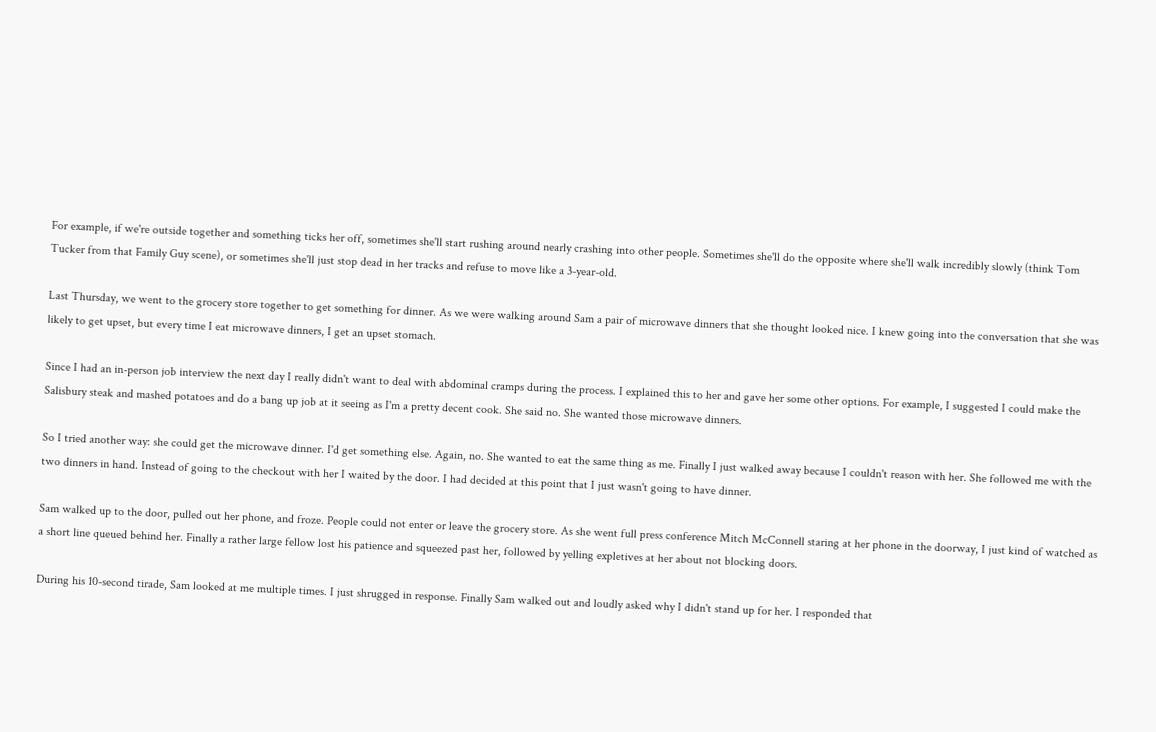For example, if we're outside together and something ticks her off, sometimes she'll start rushing around nearly crashing into other people. Sometimes she'll do the opposite where she'll walk incredibly slowly (think Tom Tucker from that Family Guy scene), or sometimes she'll just stop dead in her tracks and refuse to move like a 3-year-old.

Last Thursday, we went to the grocery store together to get something for dinner. As we were walking around Sam a pair of microwave dinners that she thought looked nice. I knew going into the conversation that she was likely to get upset, but every time I eat microwave dinners, I get an upset stomach.

Since I had an in-person job interview the next day I really didn't want to deal with abdominal cramps during the process. I explained this to her and gave her some other options. For example, I suggested I could make the Salisbury steak and mashed potatoes and do a bang up job at it seeing as I'm a pretty decent cook. She said no. She wanted those microwave dinners.

So I tried another way: she could get the microwave dinner. I'd get something else. Again, no. She wanted to eat the same thing as me. Finally I just walked away because I couldn't reason with her. She followed me with the two dinners in hand. Instead of going to the checkout with her I waited by the door. I had decided at this point that I just wasn't going to have dinner.

Sam walked up to the door, pulled out her phone, and froze. People could not enter or leave the grocery store. As she went full press conference Mitch McConnell staring at her phone in the doorway, I just kind of watched as a short line queued behind her. Finally a rather large fellow lost his patience and squeezed past her, followed by yelling expletives at her about not blocking doors.

During his 10-second tirade, Sam looked at me multiple times. I just shrugged in response. Finally Sam walked out and loudly asked why I didn't stand up for her. I responded that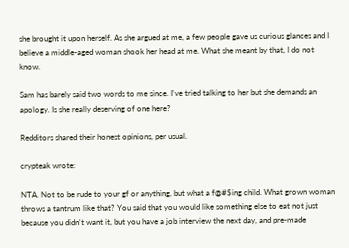she brought it upon herself. As she argued at me, a few people gave us curious glances and I believe a middle-aged woman shook her head at me. What she meant by that, I do not know.

Sam has barely said two words to me since. I've tried talking to her but she demands an apology. Is she really deserving of one here?

Redditors shared their honest opinions, per usual.

crypteak wrote:

NTA. Not to be rude to your gf or anything, but what a f@#$ing child. What grown woman throws a tantrum like that? You said that you would like something else to eat not just because you didn't want it, but you have a job interview the next day, and pre-made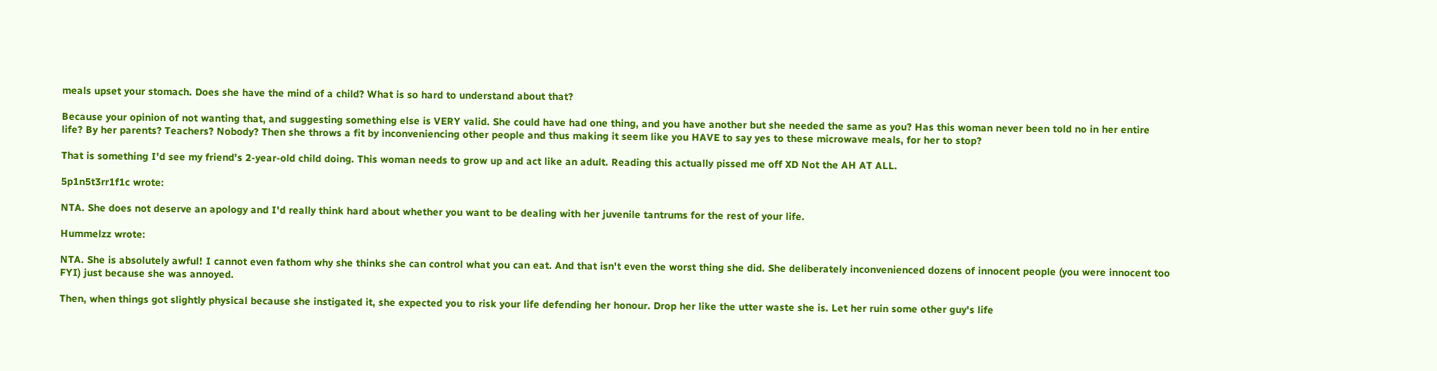meals upset your stomach. Does she have the mind of a child? What is so hard to understand about that?

Because your opinion of not wanting that, and suggesting something else is VERY valid. She could have had one thing, and you have another but she needed the same as you? Has this woman never been told no in her entire life? By her parents? Teachers? Nobody? Then she throws a fit by inconveniencing other people and thus making it seem like you HAVE to say yes to these microwave meals, for her to stop?

That is something I'd see my friend's 2-year-old child doing. This woman needs to grow up and act like an adult. Reading this actually pissed me off XD Not the AH AT ALL.

5p1n5t3rr1f1c wrote:

NTA. She does not deserve an apology and I'd really think hard about whether you want to be dealing with her juvenile tantrums for the rest of your life.

Hummelzz wrote:

NTA. She is absolutely awful! I cannot even fathom why she thinks she can control what you can eat. And that isn't even the worst thing she did. She deliberately inconvenienced dozens of innocent people (you were innocent too FYI) just because she was annoyed.

Then, when things got slightly physical because she instigated it, she expected you to risk your life defending her honour. Drop her like the utter waste she is. Let her ruin some other guy's life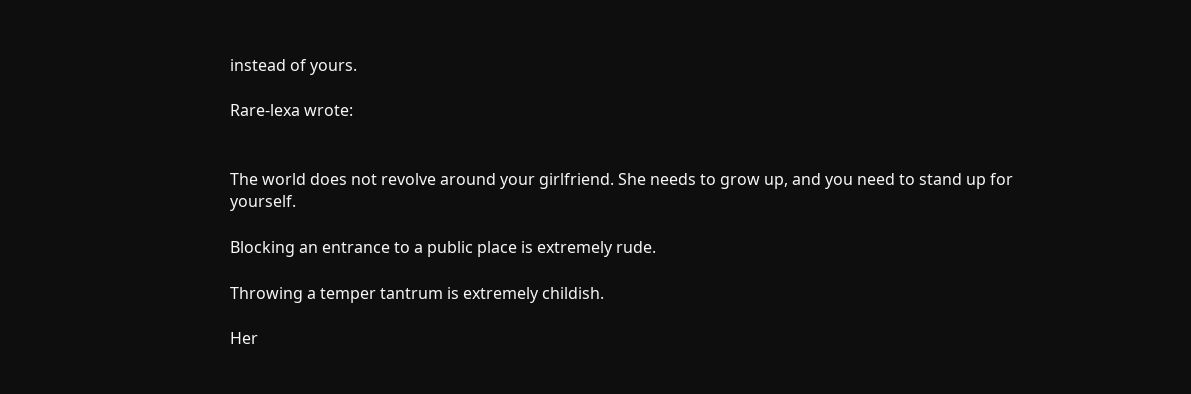instead of yours.

Rare-lexa wrote:


The world does not revolve around your girlfriend. She needs to grow up, and you need to stand up for yourself.

Blocking an entrance to a public place is extremely rude.

Throwing a temper tantrum is extremely childish.

Her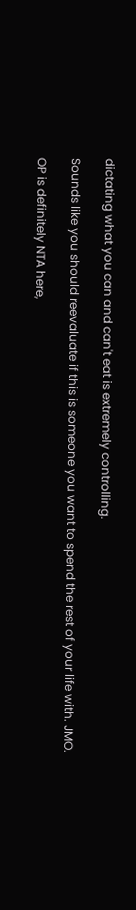dictating what you can and can't eat is extremely controlling.

Sounds like you should reevaluate if this is someone you want to spend the rest of your life with. JMO.

OP is definitely NTA here,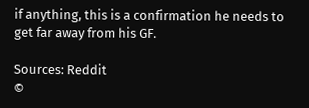if anything, this is a confirmation he needs to get far away from his GF.

Sources: Reddit
©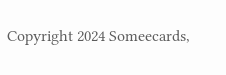Copyright 2024 Someecards,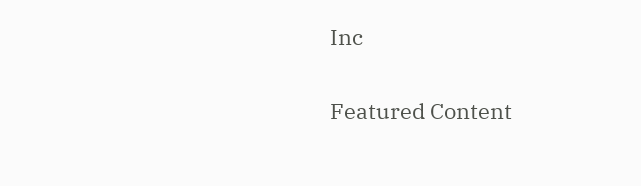Inc

Featured Content